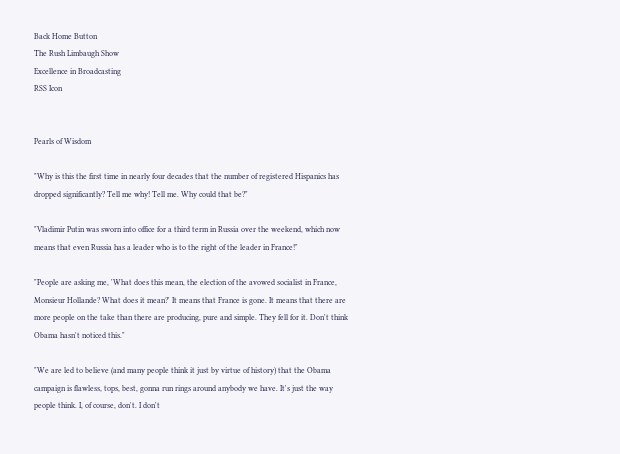Back Home Button
The Rush Limbaugh Show
Excellence in Broadcasting
RSS Icon


Pearls of Wisdom

"Why is this the first time in nearly four decades that the number of registered Hispanics has dropped significantly? Tell me why! Tell me. Why could that be?"

"Vladimir Putin was sworn into office for a third term in Russia over the weekend, which now means that even Russia has a leader who is to the right of the leader in France!"

"People are asking me, 'What does this mean, the election of the avowed socialist in France, Monsieur Hollande? What does it mean?' It means that France is gone. It means that there are more people on the take than there are producing, pure and simple. They fell for it. Don't think Obama hasn't noticed this."

"We are led to believe (and many people think it just by virtue of history) that the Obama campaign is flawless, tops, best, gonna run rings around anybody we have. It's just the way people think. I, of course, don't. I don't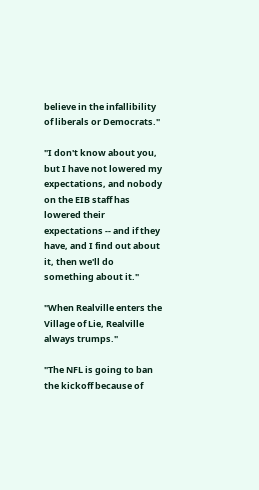believe in the infallibility of liberals or Democrats."

"I don't know about you, but I have not lowered my expectations, and nobody on the EIB staff has lowered their expectations -- and if they have, and I find out about it, then we'll do something about it."

"When Realville enters the Village of Lie, Realville always trumps."

"The NFL is going to ban the kickoff because of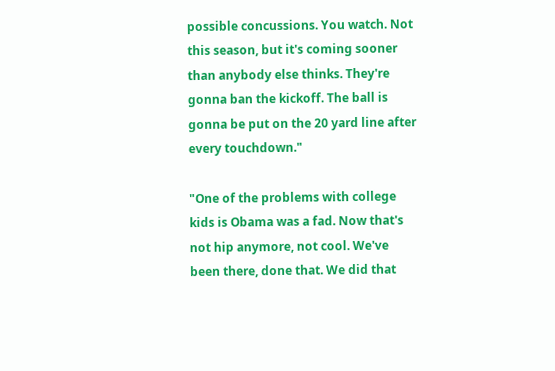possible concussions. You watch. Not this season, but it's coming sooner than anybody else thinks. They're gonna ban the kickoff. The ball is gonna be put on the 20 yard line after every touchdown."

"One of the problems with college kids is Obama was a fad. Now that's not hip anymore, not cool. We've been there, done that. We did that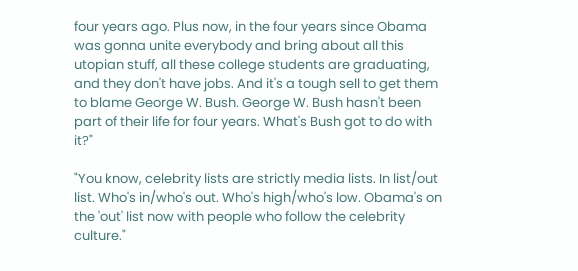four years ago. Plus now, in the four years since Obama was gonna unite everybody and bring about all this utopian stuff, all these college students are graduating, and they don't have jobs. And it's a tough sell to get them to blame George W. Bush. George W. Bush hasn't been part of their life for four years. What's Bush got to do with it?"

"You know, celebrity lists are strictly media lists. In list/out list. Who's in/who's out. Who's high/who's low. Obama's on the 'out' list now with people who follow the celebrity culture."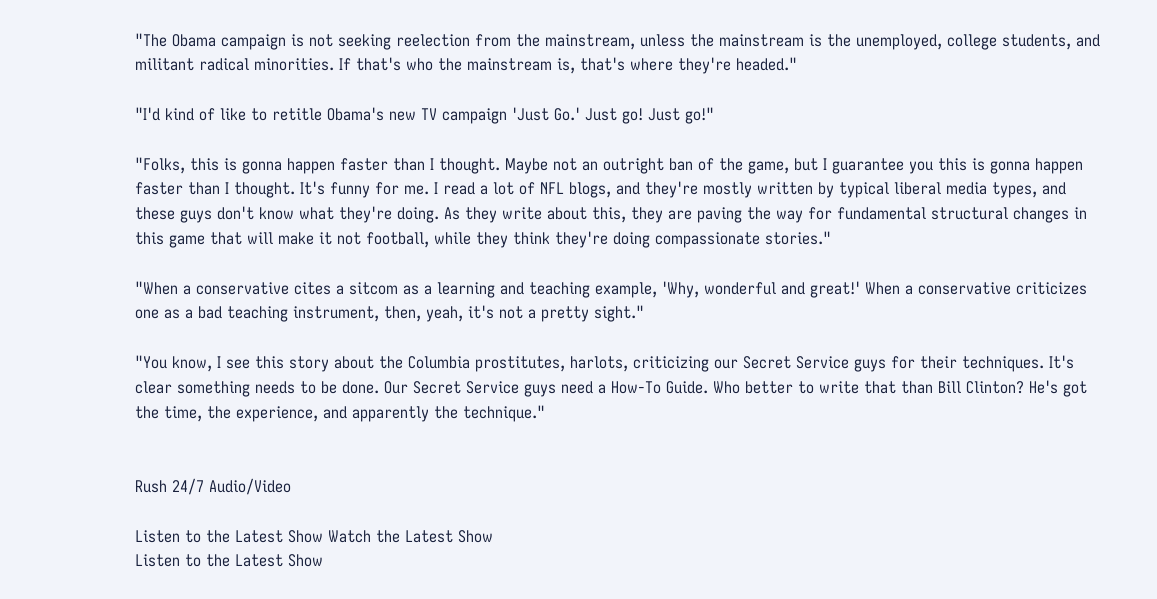"The Obama campaign is not seeking reelection from the mainstream, unless the mainstream is the unemployed, college students, and militant radical minorities. If that's who the mainstream is, that's where they're headed."

"I'd kind of like to retitle Obama's new TV campaign 'Just Go.' Just go! Just go!"

"Folks, this is gonna happen faster than I thought. Maybe not an outright ban of the game, but I guarantee you this is gonna happen faster than I thought. It's funny for me. I read a lot of NFL blogs, and they're mostly written by typical liberal media types, and these guys don't know what they're doing. As they write about this, they are paving the way for fundamental structural changes in this game that will make it not football, while they think they're doing compassionate stories."

"When a conservative cites a sitcom as a learning and teaching example, 'Why, wonderful and great!' When a conservative criticizes one as a bad teaching instrument, then, yeah, it's not a pretty sight."

"You know, I see this story about the Columbia prostitutes, harlots, criticizing our Secret Service guys for their techniques. It's clear something needs to be done. Our Secret Service guys need a How-To Guide. Who better to write that than Bill Clinton? He's got the time, the experience, and apparently the technique."


Rush 24/7 Audio/Video

Listen to the Latest Show Watch the Latest Show
Listen to the Latest Show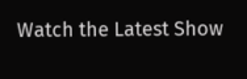Watch the Latest Show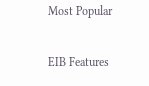Most Popular

EIB Features